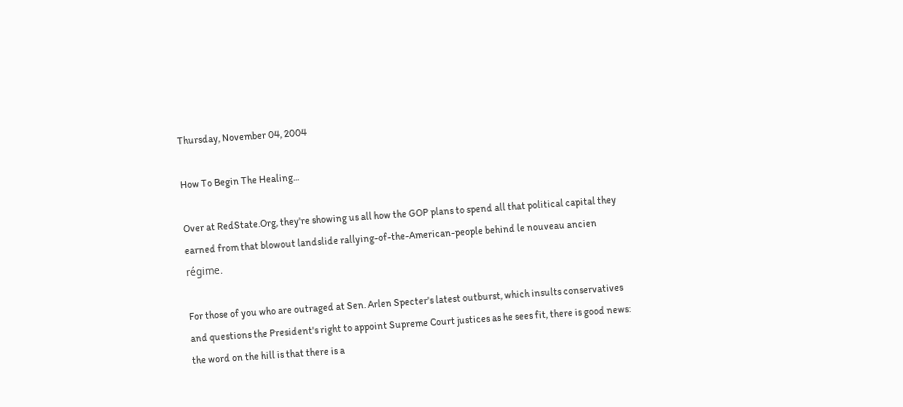Thursday, November 04, 2004

How To Begin The Healing...

Over at RedState.Org, they're showing us all how the GOP plans to spend all that political capital they earned from that blowout landslide rallying-of-the-American-people behind le nouveau ancien régime.

For those of you who are outraged at Sen. Arlen Specter's latest outburst, which insults conservatives and questions the President's right to appoint Supreme Court justices as he sees fit, there is good news: the word on the hill is that there is a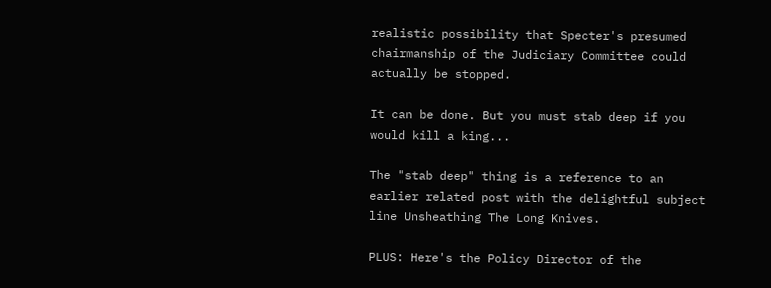realistic possibility that Specter's presumed chairmanship of the Judiciary Committee could actually be stopped.

It can be done. But you must stab deep if you would kill a king...

The "stab deep" thing is a reference to an earlier related post with the delightful subject line Unsheathing The Long Knives.

PLUS: Here's the Policy Director of the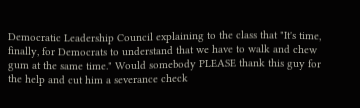Democratic Leadership Council explaining to the class that "It's time, finally, for Democrats to understand that we have to walk and chew gum at the same time." Would somebody PLEASE thank this guy for the help and cut him a severance check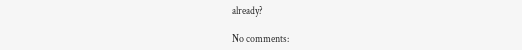already?

No comments: